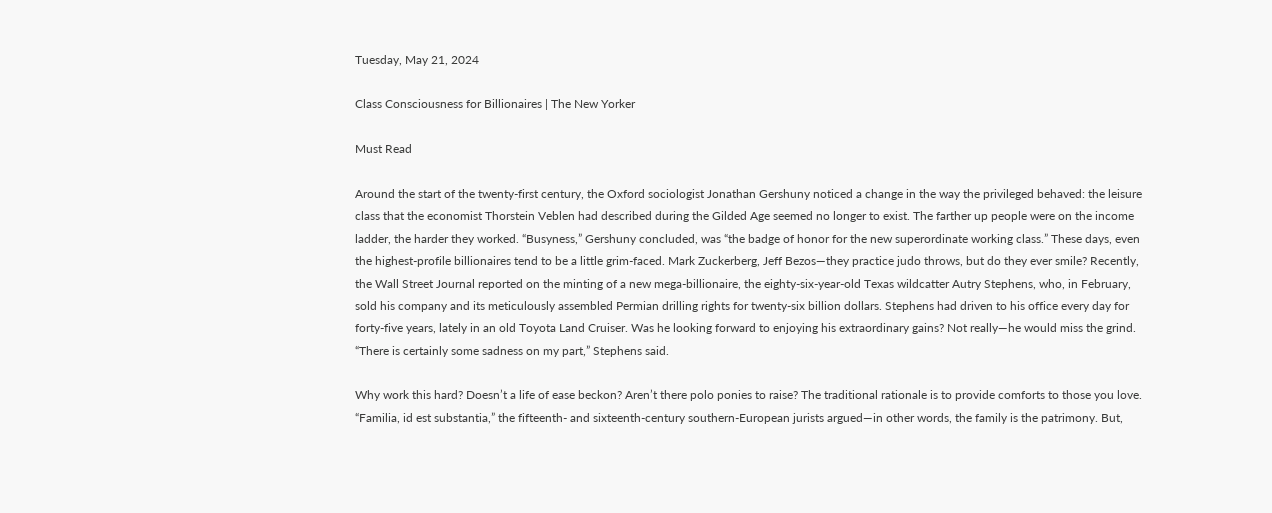Tuesday, May 21, 2024

Class Consciousness for Billionaires | The New Yorker

Must Read

Around the start of the twenty-first century, the Oxford sociologist Jonathan Gershuny noticed a change in the way the privileged behaved: the leisure class that the economist Thorstein Veblen had described during the Gilded Age seemed no longer to exist. The farther up people were on the income ladder, the harder they worked. “Busyness,” Gershuny concluded, was “the badge of honor for the new superordinate working class.” These days, even the highest-profile billionaires tend to be a little grim-faced. Mark Zuckerberg, Jeff Bezos—they practice judo throws, but do they ever smile? Recently, the Wall Street Journal reported on the minting of a new mega-billionaire, the eighty-six-year-old Texas wildcatter Autry Stephens, who, in February, sold his company and its meticulously assembled Permian drilling rights for twenty-six billion dollars. Stephens had driven to his office every day for forty-five years, lately in an old Toyota Land Cruiser. Was he looking forward to enjoying his extraordinary gains? Not really—he would miss the grind. “There is certainly some sadness on my part,” Stephens said.

Why work this hard? Doesn’t a life of ease beckon? Aren’t there polo ponies to raise? The traditional rationale is to provide comforts to those you love. “Familia, id est substantia,” the fifteenth- and sixteenth-century southern-European jurists argued—in other words, the family is the patrimony. But,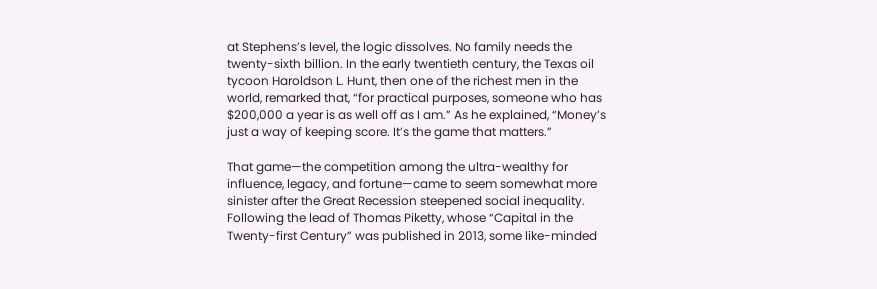at Stephens’s level, the logic dissolves. No family needs the twenty-sixth billion. In the early twentieth century, the Texas oil tycoon Haroldson L. Hunt, then one of the richest men in the world, remarked that, “for practical purposes, someone who has $200,000 a year is as well off as I am.” As he explained, “Money’s just a way of keeping score. It’s the game that matters.”

That game—the competition among the ultra-wealthy for influence, legacy, and fortune—came to seem somewhat more sinister after the Great Recession steepened social inequality. Following the lead of Thomas Piketty, whose “Capital in the Twenty-first Century” was published in 2013, some like-minded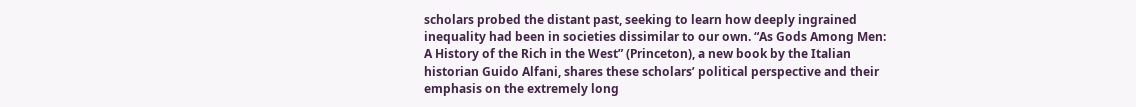scholars probed the distant past, seeking to learn how deeply ingrained inequality had been in societies dissimilar to our own. “As Gods Among Men: A History of the Rich in the West” (Princeton), a new book by the Italian historian Guido Alfani, shares these scholars’ political perspective and their emphasis on the extremely long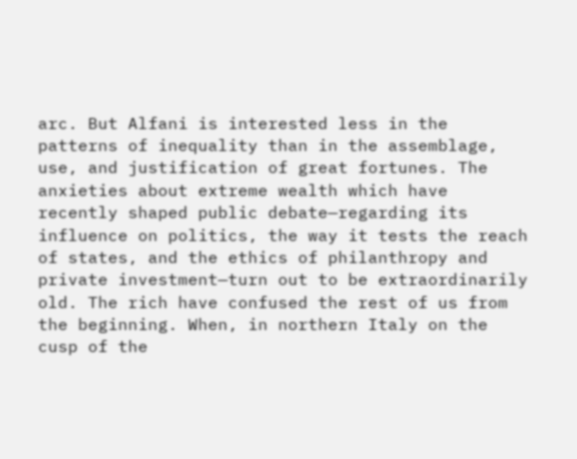arc. But Alfani is interested less in the patterns of inequality than in the assemblage, use, and justification of great fortunes. The anxieties about extreme wealth which have recently shaped public debate—regarding its influence on politics, the way it tests the reach of states, and the ethics of philanthropy and private investment—turn out to be extraordinarily old. The rich have confused the rest of us from the beginning. When, in northern Italy on the cusp of the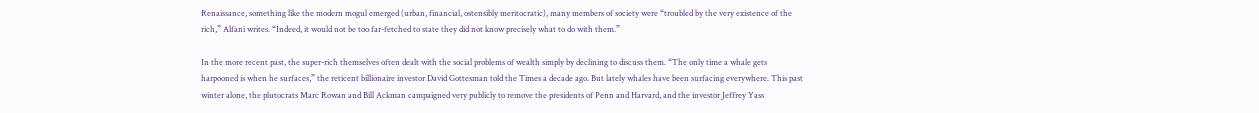Renaissance, something like the modern mogul emerged (urban, financial, ostensibly meritocratic), many members of society were “troubled by the very existence of the rich,” Alfani writes. “Indeed, it would not be too far-fetched to state they did not know precisely what to do with them.”

In the more recent past, the super-rich themselves often dealt with the social problems of wealth simply by declining to discuss them. “The only time a whale gets harpooned is when he surfaces,” the reticent billionaire investor David Gottesman told the Times a decade ago. But lately whales have been surfacing everywhere. This past winter alone, the plutocrats Marc Rowan and Bill Ackman campaigned very publicly to remove the presidents of Penn and Harvard, and the investor Jeffrey Yass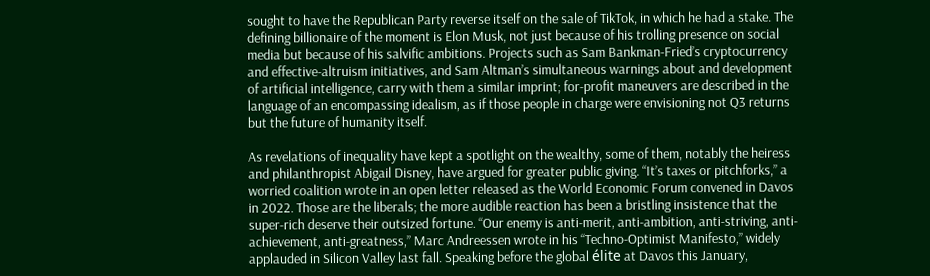sought to have the Republican Party reverse itself on the sale of TikTok, in which he had a stake. The defining billionaire of the moment is Elon Musk, not just because of his trolling presence on social media but because of his salvific ambitions. Projects such as Sam Bankman-Fried’s cryptocurrency and effective-altruism initiatives, and Sam Altman’s simultaneous warnings about and development of artificial intelligence, carry with them a similar imprint; for-profit maneuvers are described in the language of an encompassing idealism, as if those people in charge were envisioning not Q3 returns but the future of humanity itself.

As revelations of inequality have kept a spotlight on the wealthy, some of them, notably the heiress and philanthropist Abigail Disney, have argued for greater public giving. “It’s taxes or pitchforks,” a worried coalition wrote in an open letter released as the World Economic Forum convened in Davos in 2022. Those are the liberals; the more audible reaction has been a bristling insistence that the super-rich deserve their outsized fortune. “Our enemy is anti-merit, anti-ambition, anti-striving, anti-achievement, anti-greatness,” Marc Andreessen wrote in his “Techno-Optimist Manifesto,” widely applauded in Silicon Valley last fall. Speaking before the global élite at Davos this January,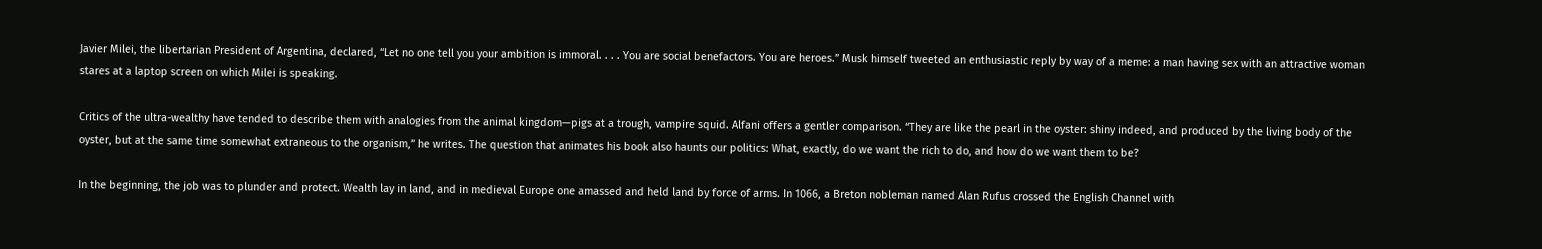Javier Milei, the libertarian President of Argentina, declared, “Let no one tell you your ambition is immoral. . . . You are social benefactors. You are heroes.” Musk himself tweeted an enthusiastic reply by way of a meme: a man having sex with an attractive woman stares at a laptop screen on which Milei is speaking.

Critics of the ultra-wealthy have tended to describe them with analogies from the animal kingdom—pigs at a trough, vampire squid. Alfani offers a gentler comparison. “They are like the pearl in the oyster: shiny indeed, and produced by the living body of the oyster, but at the same time somewhat extraneous to the organism,” he writes. The question that animates his book also haunts our politics: What, exactly, do we want the rich to do, and how do we want them to be?

In the beginning, the job was to plunder and protect. Wealth lay in land, and in medieval Europe one amassed and held land by force of arms. In 1066, a Breton nobleman named Alan Rufus crossed the English Channel with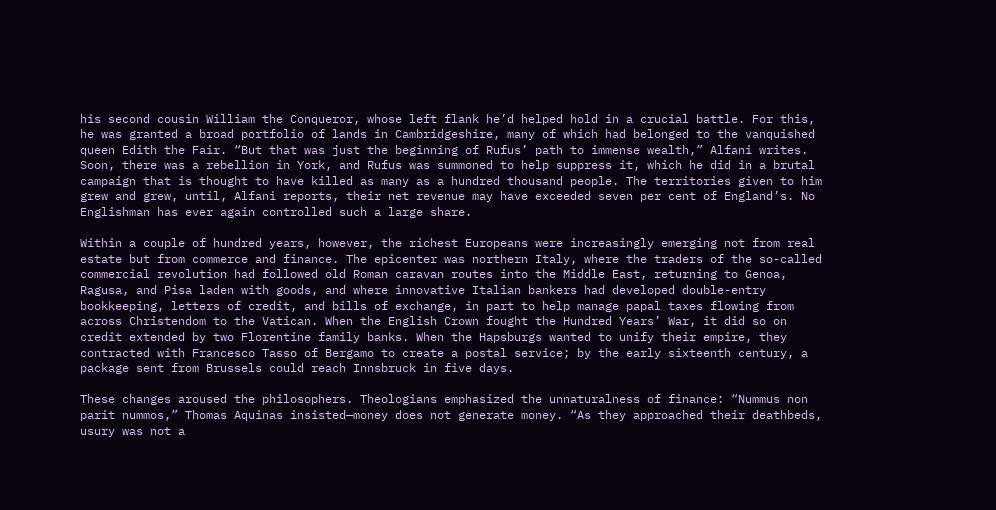his second cousin William the Conqueror, whose left flank he’d helped hold in a crucial battle. For this, he was granted a broad portfolio of lands in Cambridgeshire, many of which had belonged to the vanquished queen Edith the Fair. “But that was just the beginning of Rufus’ path to immense wealth,” Alfani writes. Soon, there was a rebellion in York, and Rufus was summoned to help suppress it, which he did in a brutal campaign that is thought to have killed as many as a hundred thousand people. The territories given to him grew and grew, until, Alfani reports, their net revenue may have exceeded seven per cent of England’s. No Englishman has ever again controlled such a large share.

Within a couple of hundred years, however, the richest Europeans were increasingly emerging not from real estate but from commerce and finance. The epicenter was northern Italy, where the traders of the so-called commercial revolution had followed old Roman caravan routes into the Middle East, returning to Genoa, Ragusa, and Pisa laden with goods, and where innovative Italian bankers had developed double-entry bookkeeping, letters of credit, and bills of exchange, in part to help manage papal taxes flowing from across Christendom to the Vatican. When the English Crown fought the Hundred Years’ War, it did so on credit extended by two Florentine family banks. When the Hapsburgs wanted to unify their empire, they contracted with Francesco Tasso of Bergamo to create a postal service; by the early sixteenth century, a package sent from Brussels could reach Innsbruck in five days.

These changes aroused the philosophers. Theologians emphasized the unnaturalness of finance: “Nummus non parit nummos,” Thomas Aquinas insisted—money does not generate money. “As they approached their deathbeds, usury was not a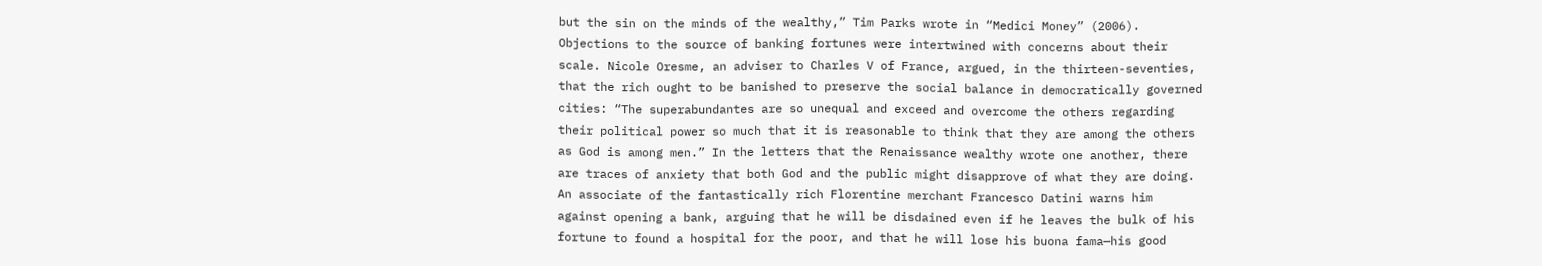but the sin on the minds of the wealthy,” Tim Parks wrote in “Medici Money” (2006). Objections to the source of banking fortunes were intertwined with concerns about their scale. Nicole Oresme, an adviser to Charles V of France, argued, in the thirteen-seventies, that the rich ought to be banished to preserve the social balance in democratically governed cities: “The superabundantes are so unequal and exceed and overcome the others regarding their political power so much that it is reasonable to think that they are among the others as God is among men.” In the letters that the Renaissance wealthy wrote one another, there are traces of anxiety that both God and the public might disapprove of what they are doing. An associate of the fantastically rich Florentine merchant Francesco Datini warns him against opening a bank, arguing that he will be disdained even if he leaves the bulk of his fortune to found a hospital for the poor, and that he will lose his buona fama—his good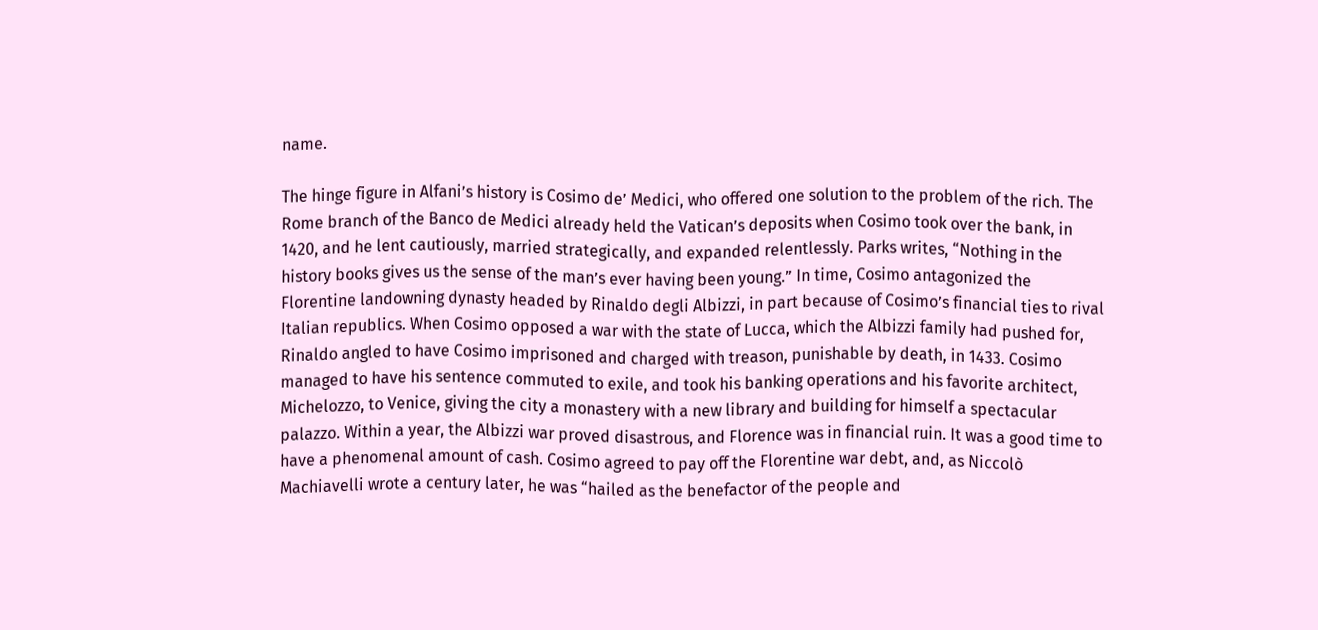name.

The hinge figure in Alfani’s history is Cosimo de’ Medici, who offered one solution to the problem of the rich. The Rome branch of the Banco de Medici already held the Vatican’s deposits when Cosimo took over the bank, in 1420, and he lent cautiously, married strategically, and expanded relentlessly. Parks writes, “Nothing in the history books gives us the sense of the man’s ever having been young.” In time, Cosimo antagonized the Florentine landowning dynasty headed by Rinaldo degli Albizzi, in part because of Cosimo’s financial ties to rival Italian republics. When Cosimo opposed a war with the state of Lucca, which the Albizzi family had pushed for, Rinaldo angled to have Cosimo imprisoned and charged with treason, punishable by death, in 1433. Cosimo managed to have his sentence commuted to exile, and took his banking operations and his favorite architect, Michelozzo, to Venice, giving the city a monastery with a new library and building for himself a spectacular palazzo. Within a year, the Albizzi war proved disastrous, and Florence was in financial ruin. It was a good time to have a phenomenal amount of cash. Cosimo agreed to pay off the Florentine war debt, and, as Niccolò Machiavelli wrote a century later, he was “hailed as the benefactor of the people and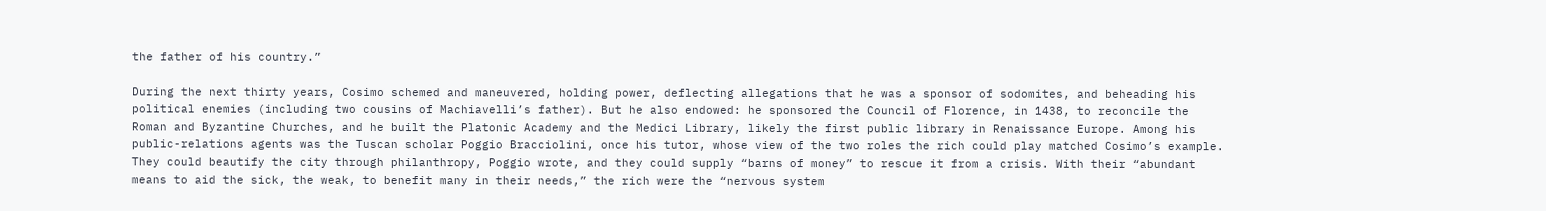the father of his country.”

During the next thirty years, Cosimo schemed and maneuvered, holding power, deflecting allegations that he was a sponsor of sodomites, and beheading his political enemies (including two cousins of Machiavelli’s father). But he also endowed: he sponsored the Council of Florence, in 1438, to reconcile the Roman and Byzantine Churches, and he built the Platonic Academy and the Medici Library, likely the first public library in Renaissance Europe. Among his public-relations agents was the Tuscan scholar Poggio Bracciolini, once his tutor, whose view of the two roles the rich could play matched Cosimo’s example. They could beautify the city through philanthropy, Poggio wrote, and they could supply “barns of money” to rescue it from a crisis. With their “abundant means to aid the sick, the weak, to benefit many in their needs,” the rich were the “nervous system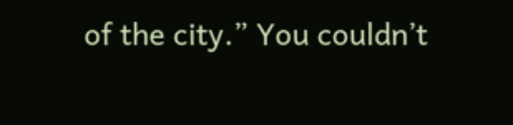of the city.” You couldn’t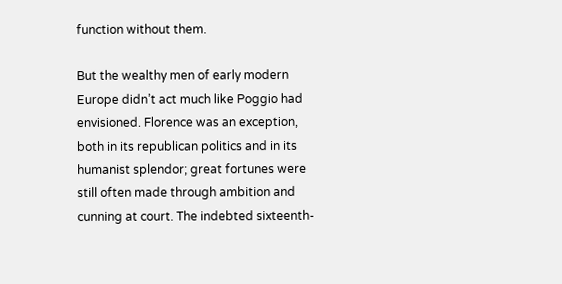function without them.

But the wealthy men of early modern Europe didn’t act much like Poggio had envisioned. Florence was an exception, both in its republican politics and in its humanist splendor; great fortunes were still often made through ambition and cunning at court. The indebted sixteenth-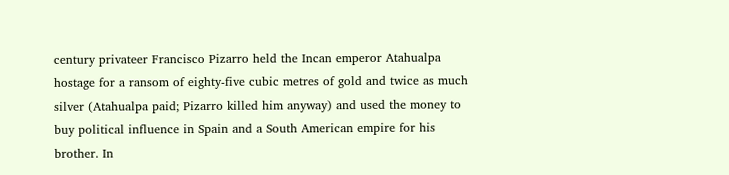century privateer Francisco Pizarro held the Incan emperor Atahualpa hostage for a ransom of eighty-five cubic metres of gold and twice as much silver (Atahualpa paid; Pizarro killed him anyway) and used the money to buy political influence in Spain and a South American empire for his brother. In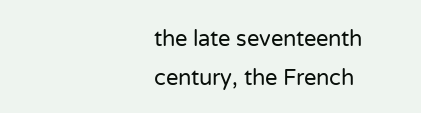the late seventeenth century, the French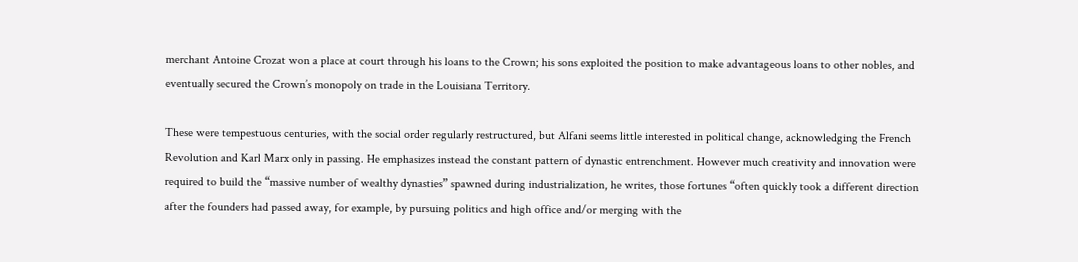merchant Antoine Crozat won a place at court through his loans to the Crown; his sons exploited the position to make advantageous loans to other nobles, and eventually secured the Crown’s monopoly on trade in the Louisiana Territory.

These were tempestuous centuries, with the social order regularly restructured, but Alfani seems little interested in political change, acknowledging the French Revolution and Karl Marx only in passing. He emphasizes instead the constant pattern of dynastic entrenchment. However much creativity and innovation were required to build the “massive number of wealthy dynasties” spawned during industrialization, he writes, those fortunes “often quickly took a different direction after the founders had passed away, for example, by pursuing politics and high office and/or merging with the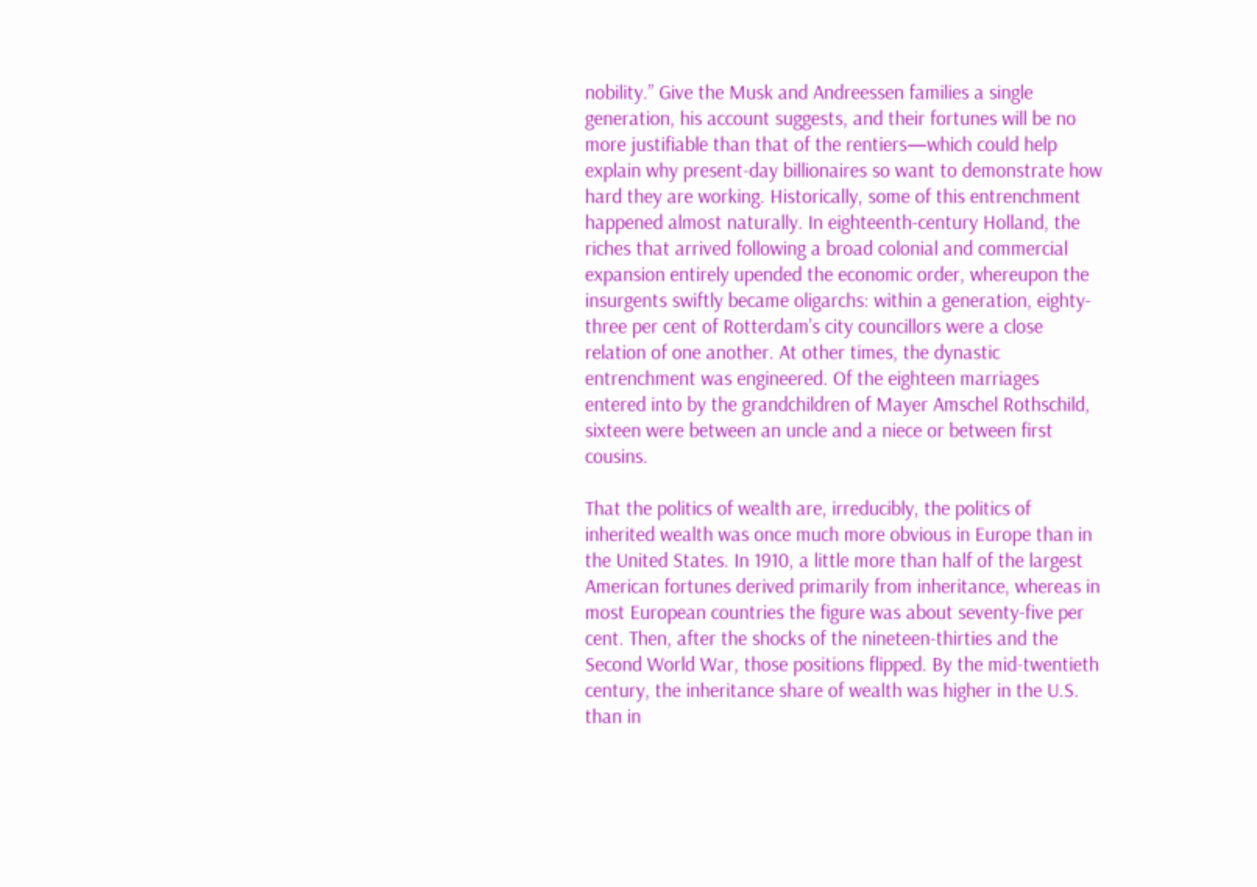nobility.” Give the Musk and Andreessen families a single generation, his account suggests, and their fortunes will be no more justifiable than that of the rentiers—which could help explain why present-day billionaires so want to demonstrate how hard they are working. Historically, some of this entrenchment happened almost naturally. In eighteenth-century Holland, the riches that arrived following a broad colonial and commercial expansion entirely upended the economic order, whereupon the insurgents swiftly became oligarchs: within a generation, eighty-three per cent of Rotterdam’s city councillors were a close relation of one another. At other times, the dynastic entrenchment was engineered. Of the eighteen marriages entered into by the grandchildren of Mayer Amschel Rothschild, sixteen were between an uncle and a niece or between first cousins.

That the politics of wealth are, irreducibly, the politics of inherited wealth was once much more obvious in Europe than in the United States. In 1910, a little more than half of the largest American fortunes derived primarily from inheritance, whereas in most European countries the figure was about seventy-five per cent. Then, after the shocks of the nineteen-thirties and the Second World War, those positions flipped. By the mid-twentieth century, the inheritance share of wealth was higher in the U.S. than in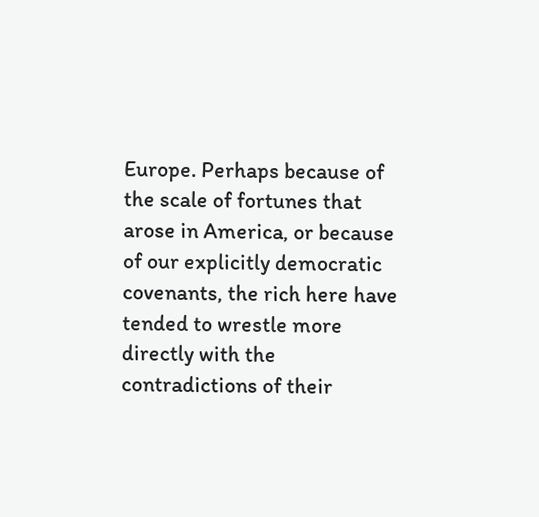Europe. Perhaps because of the scale of fortunes that arose in America, or because of our explicitly democratic covenants, the rich here have tended to wrestle more directly with the contradictions of their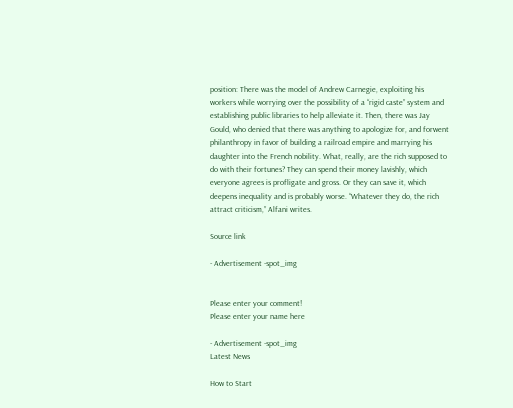position: There was the model of Andrew Carnegie, exploiting his workers while worrying over the possibility of a “rigid caste” system and establishing public libraries to help alleviate it. Then, there was Jay Gould, who denied that there was anything to apologize for, and forwent philanthropy in favor of building a railroad empire and marrying his daughter into the French nobility. What, really, are the rich supposed to do with their fortunes? They can spend their money lavishly, which everyone agrees is profligate and gross. Or they can save it, which deepens inequality and is probably worse. “Whatever they do, the rich attract criticism,” Alfani writes.

Source link

- Advertisement -spot_img


Please enter your comment!
Please enter your name here

- Advertisement -spot_img
Latest News

How to Start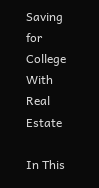Saving for College With Real Estate

In This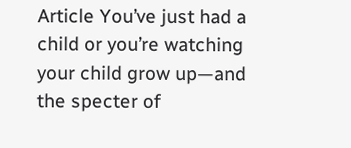Article You’ve just had a child or you’re watching your child grow up—and the specter of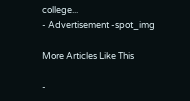college...
- Advertisement -spot_img

More Articles Like This

-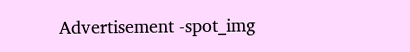Advertisement -spot_img